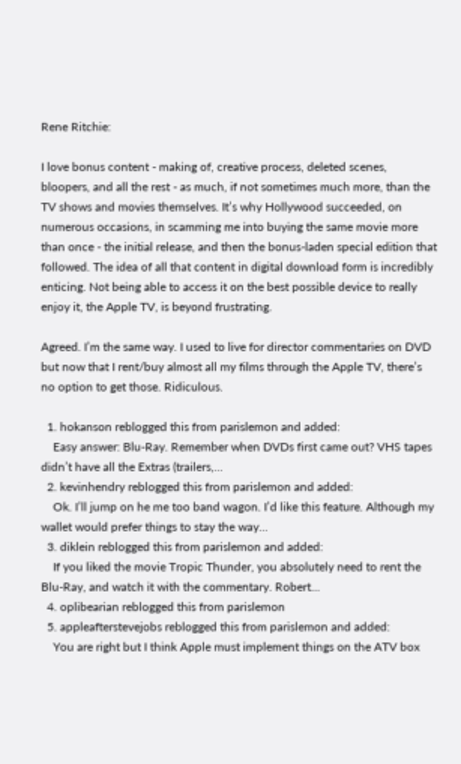Rene Ritchie:

I love bonus content - making of, creative process, deleted scenes, bloopers, and all the rest - as much, if not sometimes much more, than the TV shows and movies themselves. It’s why Hollywood succeeded, on numerous occasions, in scamming me into buying the same movie more than once - the initial release, and then the bonus-laden special edition that followed. The idea of all that content in digital download form is incredibly enticing. Not being able to access it on the best possible device to really enjoy it, the Apple TV, is beyond frustrating.

Agreed. I’m the same way. I used to live for director commentaries on DVD but now that I rent/buy almost all my films through the Apple TV, there’s no option to get those. Ridiculous.

  1. hokanson reblogged this from parislemon and added:
    Easy answer: Blu-Ray. Remember when DVDs first came out? VHS tapes didn’t have all the Extras (trailers,...
  2. kevinhendry reblogged this from parislemon and added:
    Ok. I’ll jump on he me too band wagon. I’d like this feature. Although my wallet would prefer things to stay the way...
  3. diklein reblogged this from parislemon and added:
    If you liked the movie Tropic Thunder, you absolutely need to rent the Blu-Ray, and watch it with the commentary. Robert...
  4. oplibearian reblogged this from parislemon
  5. appleafterstevejobs reblogged this from parislemon and added:
    You are right but I think Apple must implement things on the ATV box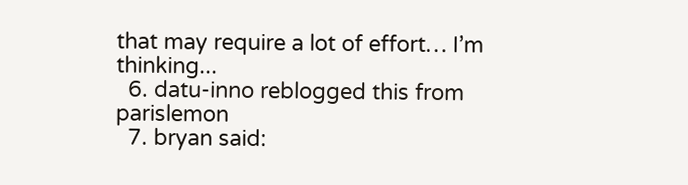that may require a lot of effort… I’m thinking...
  6. datu-inno reblogged this from parislemon
  7. bryan said: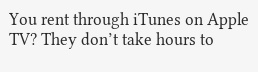You rent through iTunes on Apple TV? They don’t take hours to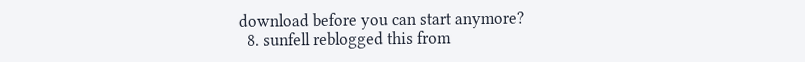download before you can start anymore?
  8. sunfell reblogged this from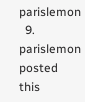parislemon
  9. parislemon posted this